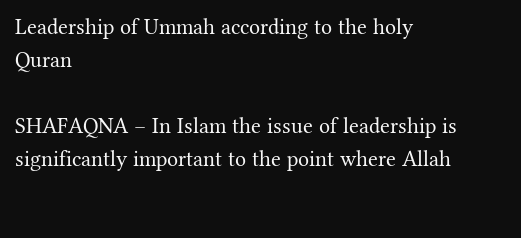Leadership of Ummah according to the holy Quran

SHAFAQNA – In Islam the issue of leadership is significantly important to the point where Allah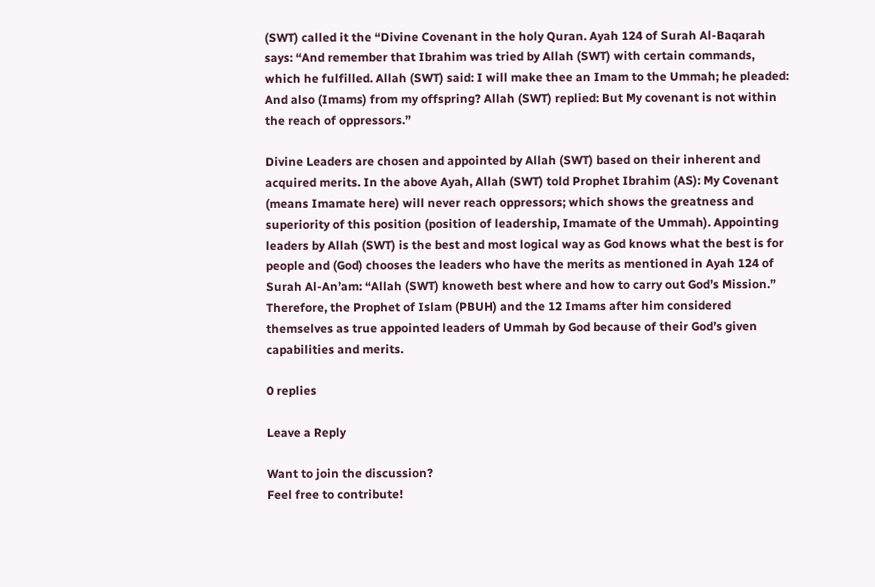(SWT) called it the “Divine Covenant in the holy Quran. Ayah 124 of Surah Al-Baqarah says: “And remember that Ibrahim was tried by Allah (SWT) with certain commands, which he fulfilled. Allah (SWT) said: I will make thee an Imam to the Ummah; he pleaded: And also (Imams) from my offspring? Allah (SWT) replied: But My covenant is not within the reach of oppressors.”

Divine Leaders are chosen and appointed by Allah (SWT) based on their inherent and acquired merits. In the above Ayah, Allah (SWT) told Prophet Ibrahim (AS): My Covenant (means Imamate here) will never reach oppressors; which shows the greatness and superiority of this position (position of leadership, Imamate of the Ummah). Appointing leaders by Allah (SWT) is the best and most logical way as God knows what the best is for people and (God) chooses the leaders who have the merits as mentioned in Ayah 124 of Surah Al-An’am: “Allah (SWT) knoweth best where and how to carry out God’s Mission.”  Therefore, the Prophet of Islam (PBUH) and the 12 Imams after him considered themselves as true appointed leaders of Ummah by God because of their God’s given capabilities and merits.

0 replies

Leave a Reply

Want to join the discussion?
Feel free to contribute!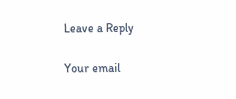Leave a Reply

Your email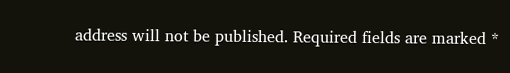address will not be published. Required fields are marked *